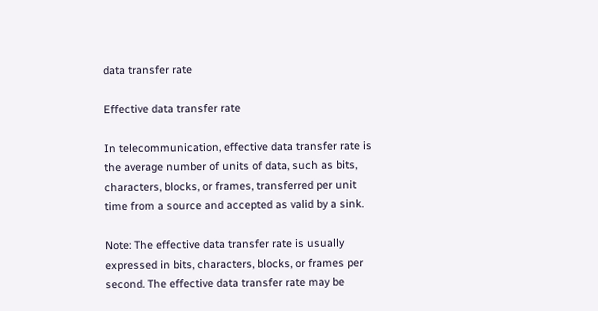data transfer rate

Effective data transfer rate

In telecommunication, effective data transfer rate is the average number of units of data, such as bits, characters, blocks, or frames, transferred per unit time from a source and accepted as valid by a sink.

Note: The effective data transfer rate is usually expressed in bits, characters, blocks, or frames per second. The effective data transfer rate may be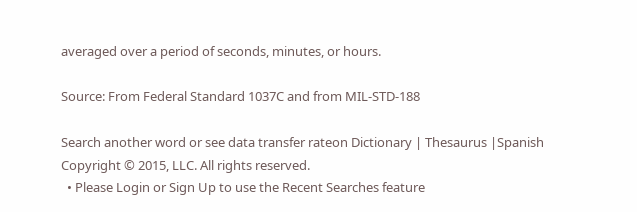averaged over a period of seconds, minutes, or hours.

Source: From Federal Standard 1037C and from MIL-STD-188

Search another word or see data transfer rateon Dictionary | Thesaurus |Spanish
Copyright © 2015, LLC. All rights reserved.
  • Please Login or Sign Up to use the Recent Searches feature